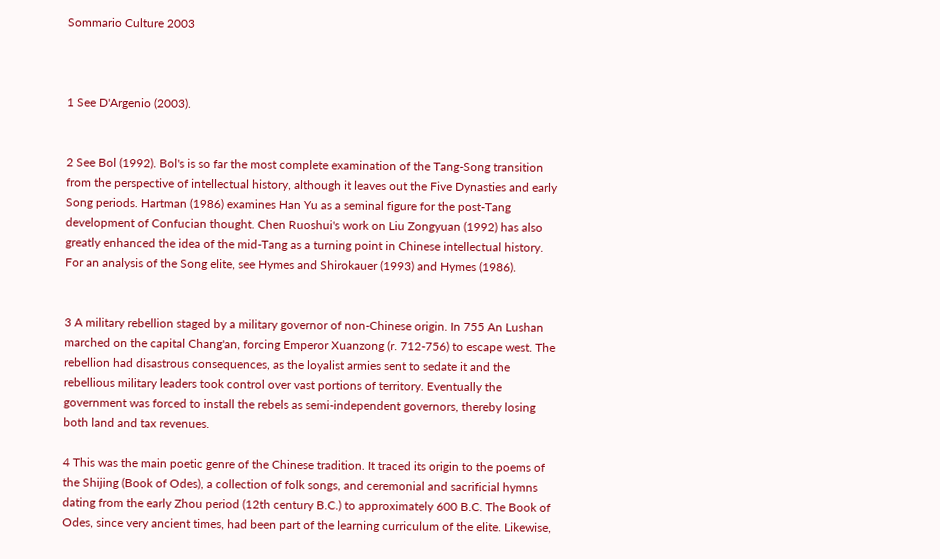Sommario Culture 2003



1 See D'Argenio (2003).


2 See Bol (1992). Bol's is so far the most complete examination of the Tang-Song transition from the perspective of intellectual history, although it leaves out the Five Dynasties and early Song periods. Hartman (1986) examines Han Yu as a seminal figure for the post-Tang development of Confucian thought. Chen Ruoshui's work on Liu Zongyuan (1992) has also greatly enhanced the idea of the mid-Tang as a turning point in Chinese intellectual history. For an analysis of the Song elite, see Hymes and Shirokauer (1993) and Hymes (1986).


3 A military rebellion staged by a military governor of non-Chinese origin. In 755 An Lushan marched on the capital Chang'an, forcing Emperor Xuanzong (r. 712-756) to escape west. The rebellion had disastrous consequences, as the loyalist armies sent to sedate it and the rebellious military leaders took control over vast portions of territory. Eventually the government was forced to install the rebels as semi-independent governors, thereby losing both land and tax revenues.

4 This was the main poetic genre of the Chinese tradition. It traced its origin to the poems of the Shijing (Book of Odes), a collection of folk songs, and ceremonial and sacrificial hymns dating from the early Zhou period (12th century B.C.) to approximately 600 B.C. The Book of Odes, since very ancient times, had been part of the learning curriculum of the elite. Likewise,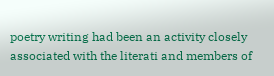poetry writing had been an activity closely associated with the literati and members of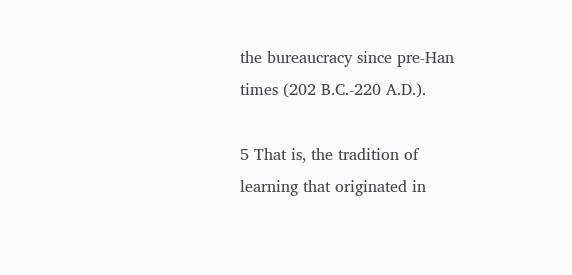the bureaucracy since pre-Han times (202 B.C.-220 A.D.).

5 That is, the tradition of learning that originated in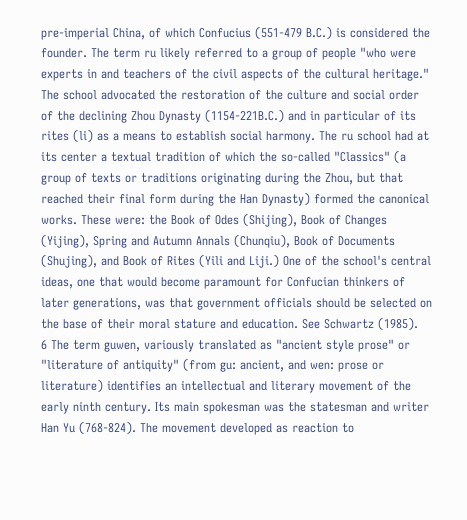pre-imperial China, of which Confucius (551-479 B.C.) is considered the founder. The term ru likely referred to a group of people "who were experts in and teachers of the civil aspects of the cultural heritage." The school advocated the restoration of the culture and social order of the declining Zhou Dynasty (1154-221B.C.) and in particular of its rites (li) as a means to establish social harmony. The ru school had at its center a textual tradition of which the so-called "Classics" (a group of texts or traditions originating during the Zhou, but that reached their final form during the Han Dynasty) formed the canonical works. These were: the Book of Odes (Shijing), Book of Changes (Yijing), Spring and Autumn Annals (Chunqiu), Book of Documents (Shujing), and Book of Rites (Yili and Liji.) One of the school's central ideas, one that would become paramount for Confucian thinkers of later generations, was that government officials should be selected on the base of their moral stature and education. See Schwartz (1985).
6 The term guwen, variously translated as "ancient style prose" or "literature of antiquity" (from gu: ancient, and wen: prose or literature) identifies an intellectual and literary movement of the early ninth century. Its main spokesman was the statesman and writer Han Yu (768-824). The movement developed as reaction to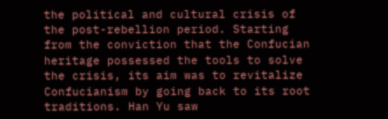the political and cultural crisis of the post-rebellion period. Starting from the conviction that the Confucian heritage possessed the tools to solve the crisis, its aim was to revitalize Confucianism by going back to its root traditions. Han Yu saw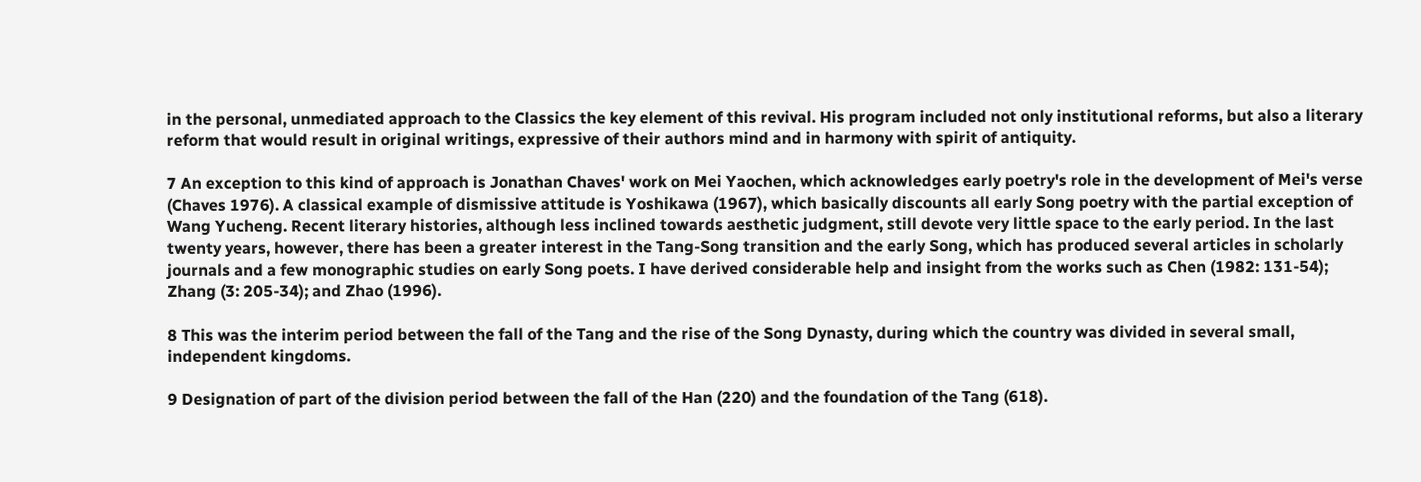in the personal, unmediated approach to the Classics the key element of this revival. His program included not only institutional reforms, but also a literary reform that would result in original writings, expressive of their authors mind and in harmony with spirit of antiquity.

7 An exception to this kind of approach is Jonathan Chaves' work on Mei Yaochen, which acknowledges early poetry's role in the development of Mei's verse (Chaves 1976). A classical example of dismissive attitude is Yoshikawa (1967), which basically discounts all early Song poetry with the partial exception of Wang Yucheng. Recent literary histories, although less inclined towards aesthetic judgment, still devote very little space to the early period. In the last twenty years, however, there has been a greater interest in the Tang-Song transition and the early Song, which has produced several articles in scholarly journals and a few monographic studies on early Song poets. I have derived considerable help and insight from the works such as Chen (1982: 131-54); Zhang (3: 205-34); and Zhao (1996).

8 This was the interim period between the fall of the Tang and the rise of the Song Dynasty, during which the country was divided in several small, independent kingdoms.

9 Designation of part of the division period between the fall of the Han (220) and the foundation of the Tang (618).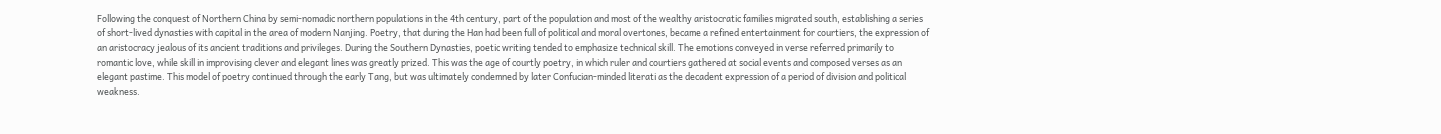Following the conquest of Northern China by semi-nomadic northern populations in the 4th century, part of the population and most of the wealthy aristocratic families migrated south, establishing a series of short-lived dynasties with capital in the area of modern Nanjing. Poetry, that during the Han had been full of political and moral overtones, became a refined entertainment for courtiers, the expression of an aristocracy jealous of its ancient traditions and privileges. During the Southern Dynasties, poetic writing tended to emphasize technical skill. The emotions conveyed in verse referred primarily to romantic love, while skill in improvising clever and elegant lines was greatly prized. This was the age of courtly poetry, in which ruler and courtiers gathered at social events and composed verses as an elegant pastime. This model of poetry continued through the early Tang, but was ultimately condemned by later Confucian-minded literati as the decadent expression of a period of division and political weakness.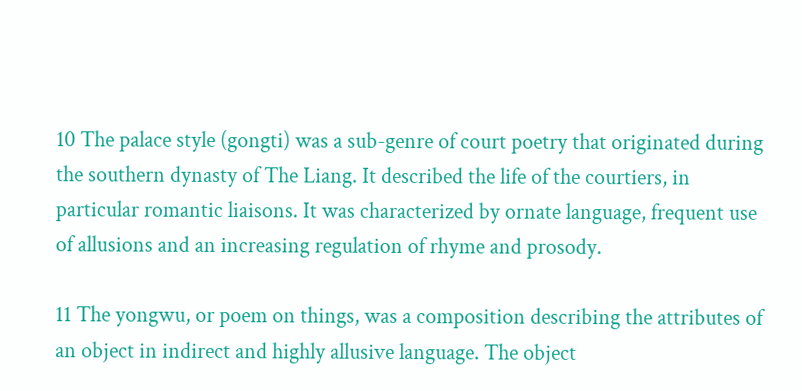10 The palace style (gongti) was a sub-genre of court poetry that originated during the southern dynasty of The Liang. It described the life of the courtiers, in particular romantic liaisons. It was characterized by ornate language, frequent use of allusions and an increasing regulation of rhyme and prosody.

11 The yongwu, or poem on things, was a composition describing the attributes of an object in indirect and highly allusive language. The object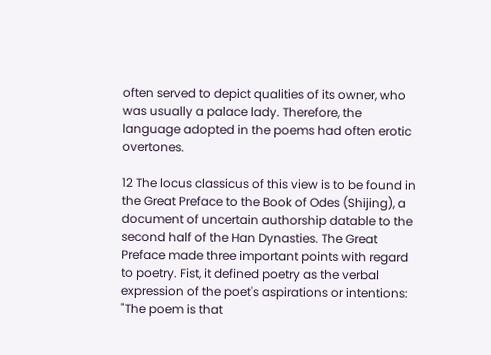often served to depict qualities of its owner, who was usually a palace lady. Therefore, the language adopted in the poems had often erotic overtones.

12 The locus classicus of this view is to be found in the Great Preface to the Book of Odes (Shijing), a document of uncertain authorship datable to the second half of the Han Dynasties. The Great Preface made three important points with regard to poetry. Fist, it defined poetry as the verbal expression of the poet's aspirations or intentions: "The poem is that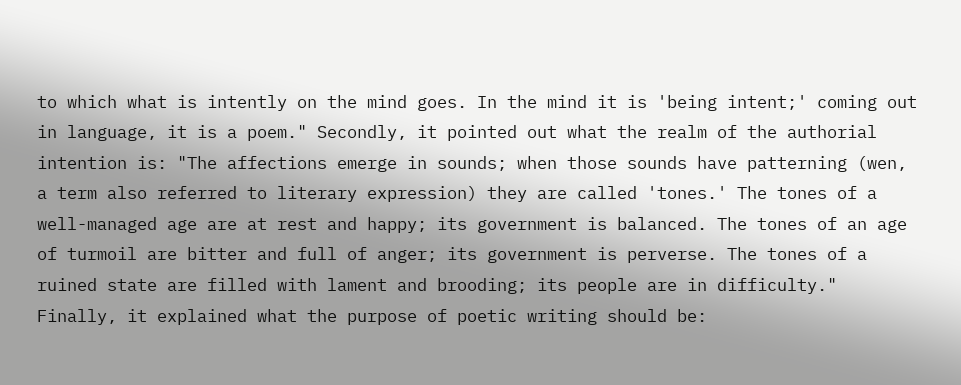to which what is intently on the mind goes. In the mind it is 'being intent;' coming out in language, it is a poem." Secondly, it pointed out what the realm of the authorial intention is: "The affections emerge in sounds; when those sounds have patterning (wen, a term also referred to literary expression) they are called 'tones.' The tones of a well-managed age are at rest and happy; its government is balanced. The tones of an age of turmoil are bitter and full of anger; its government is perverse. The tones of a ruined state are filled with lament and brooding; its people are in difficulty." Finally, it explained what the purpose of poetic writing should be: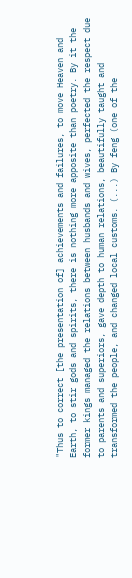"Thus to correct [the presentation of] achievements and failures, to move Heaven and Earth, to stir gods and spirits, there is nothing more apposite than poetry. By it the former kings managed the relations between husbands and wives, perfected the respect due to parents and superiors, gave depth to human relations, beautifully taught and transformed the people, and changed local customs. (...) By feng (one of the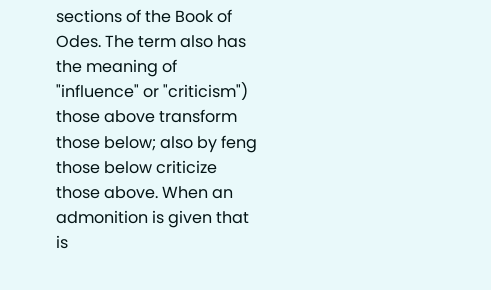sections of the Book of Odes. The term also has the meaning of "influence" or "criticism") those above transform those below; also by feng those below criticize those above. When an admonition is given that is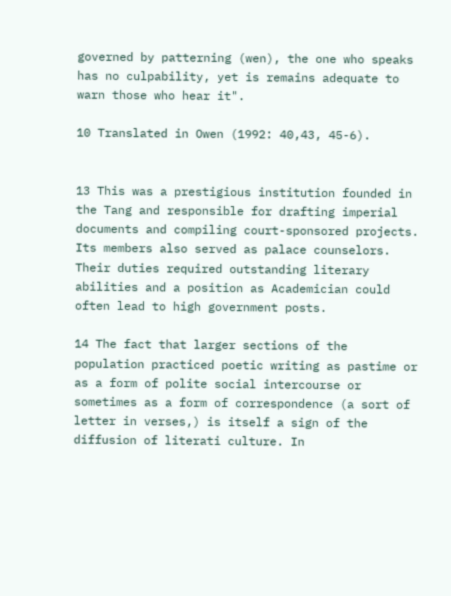governed by patterning (wen), the one who speaks has no culpability, yet is remains adequate to warn those who hear it".

10 Translated in Owen (1992: 40,43, 45-6).


13 This was a prestigious institution founded in the Tang and responsible for drafting imperial documents and compiling court-sponsored projects. Its members also served as palace counselors. Their duties required outstanding literary abilities and a position as Academician could often lead to high government posts.

14 The fact that larger sections of the population practiced poetic writing as pastime or as a form of polite social intercourse or sometimes as a form of correspondence (a sort of letter in verses,) is itself a sign of the diffusion of literati culture. In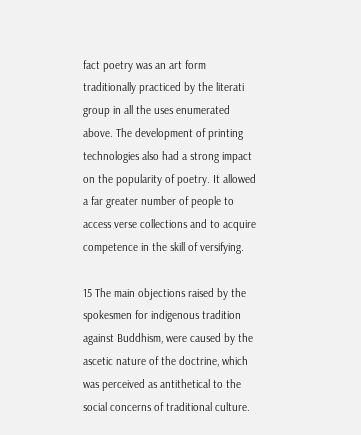fact poetry was an art form traditionally practiced by the literati group in all the uses enumerated above. The development of printing technologies also had a strong impact on the popularity of poetry. It allowed a far greater number of people to access verse collections and to acquire competence in the skill of versifying.

15 The main objections raised by the spokesmen for indigenous tradition against Buddhism, were caused by the ascetic nature of the doctrine, which was perceived as antithetical to the social concerns of traditional culture.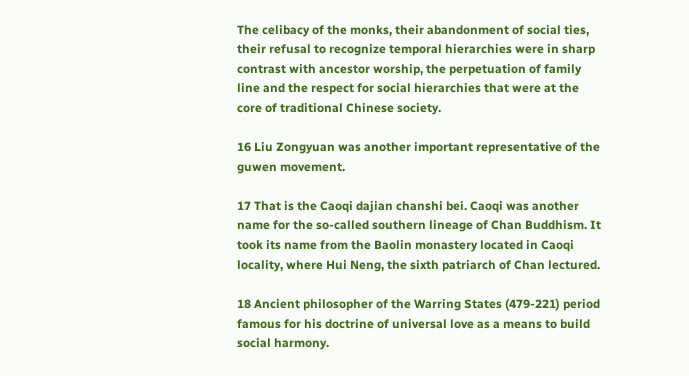The celibacy of the monks, their abandonment of social ties, their refusal to recognize temporal hierarchies were in sharp contrast with ancestor worship, the perpetuation of family line and the respect for social hierarchies that were at the core of traditional Chinese society.

16 Liu Zongyuan was another important representative of the guwen movement.

17 That is the Caoqi dajian chanshi bei. Caoqi was another name for the so-called southern lineage of Chan Buddhism. It took its name from the Baolin monastery located in Caoqi locality, where Hui Neng, the sixth patriarch of Chan lectured.

18 Ancient philosopher of the Warring States (479-221) period famous for his doctrine of universal love as a means to build social harmony.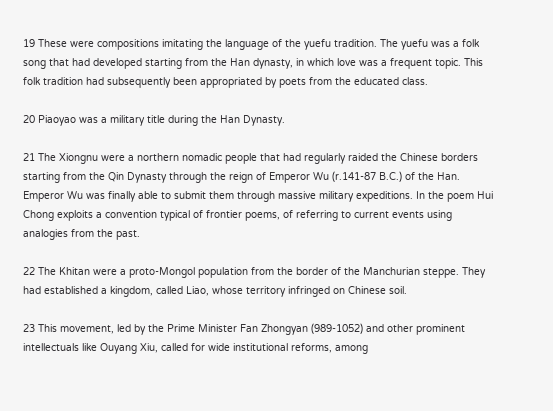19 These were compositions imitating the language of the yuefu tradition. The yuefu was a folk song that had developed starting from the Han dynasty, in which love was a frequent topic. This folk tradition had subsequently been appropriated by poets from the educated class.

20 Piaoyao was a military title during the Han Dynasty.

21 The Xiongnu were a northern nomadic people that had regularly raided the Chinese borders starting from the Qin Dynasty through the reign of Emperor Wu (r.141-87 B.C.) of the Han. Emperor Wu was finally able to submit them through massive military expeditions. In the poem Hui Chong exploits a convention typical of frontier poems, of referring to current events using analogies from the past.

22 The Khitan were a proto-Mongol population from the border of the Manchurian steppe. They had established a kingdom, called Liao, whose territory infringed on Chinese soil.

23 This movement, led by the Prime Minister Fan Zhongyan (989-1052) and other prominent intellectuals like Ouyang Xiu, called for wide institutional reforms, among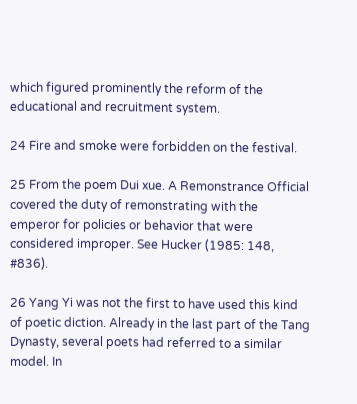which figured prominently the reform of the educational and recruitment system.

24 Fire and smoke were forbidden on the festival.

25 From the poem Dui xue. A Remonstrance Official covered the duty of remonstrating with the emperor for policies or behavior that were considered improper. See Hucker (1985: 148, #836).

26 Yang Yi was not the first to have used this kind of poetic diction. Already in the last part of the Tang Dynasty, several poets had referred to a similar model. In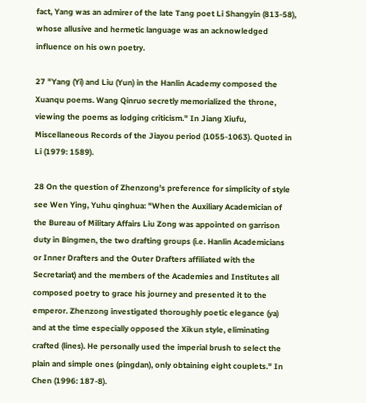fact, Yang was an admirer of the late Tang poet Li Shangyin (813-58), whose allusive and hermetic language was an acknowledged influence on his own poetry.

27 "Yang (Yi) and Liu (Yun) in the Hanlin Academy composed the Xuanqu poems. Wang Qinruo secretly memorialized the throne, viewing the poems as lodging criticism." In Jiang Xiufu, Miscellaneous Records of the Jiayou period (1055-1063). Quoted in Li (1979: 1589).

28 On the question of Zhenzong's preference for simplicity of style see Wen Ying, Yuhu qinghua: "When the Auxiliary Academician of the Bureau of Military Affairs Liu Zong was appointed on garrison duty in Bingmen, the two drafting groups (i.e. Hanlin Academicians or Inner Drafters and the Outer Drafters affiliated with the Secretariat) and the members of the Academies and Institutes all composed poetry to grace his journey and presented it to the emperor. Zhenzong investigated thoroughly poetic elegance (ya) and at the time especially opposed the Xikun style, eliminating crafted (lines). He personally used the imperial brush to select the plain and simple ones (pingdan), only obtaining eight couplets." In Chen (1996: 187-8).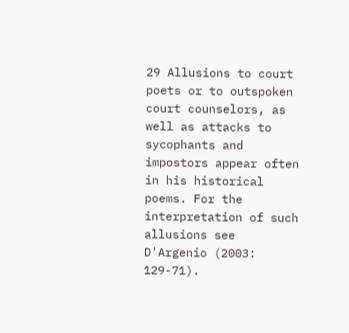29 Allusions to court poets or to outspoken court counselors, as well as attacks to sycophants and impostors appear often in his historical poems. For the interpretation of such allusions see D'Argenio (2003: 129-71).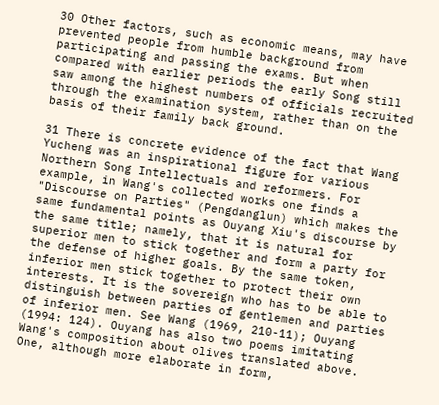30 Other factors, such as economic means, may have prevented people from humble background from participating and passing the exams. But when compared with earlier periods the early Song still saw among the highest numbers of officials recruited through the examination system, rather than on the basis of their family back ground.

31 There is concrete evidence of the fact that Wang Yucheng was an inspirational figure for various Northern Song Intellectuals and reformers. For example, in Wang's collected works one finds a "Discourse on Parties" (Pengdanglun) which makes the same fundamental points as Ouyang Xiu's discourse by the same title; namely, that it is natural for superior men to stick together and form a party for the defense of higher goals. By the same token, inferior men stick together to protect their own interests. It is the sovereign who has to be able to distinguish between parties of gentlemen and parties of inferior men. See Wang (1969, 210-11); Ouyang (1994: 124). Ouyang has also two poems imitating Wang's composition about olives translated above. One, although more elaborate in form,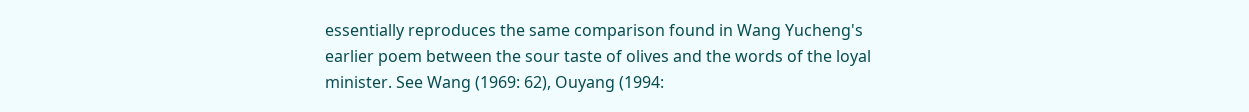essentially reproduces the same comparison found in Wang Yucheng's earlier poem between the sour taste of olives and the words of the loyal minister. See Wang (1969: 62), Ouyang (1994: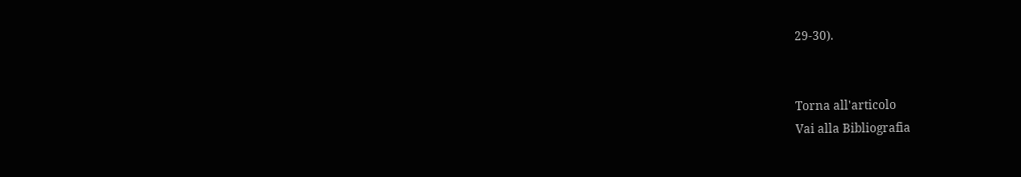29-30).


Torna all'articolo
Vai alla Bibliografia